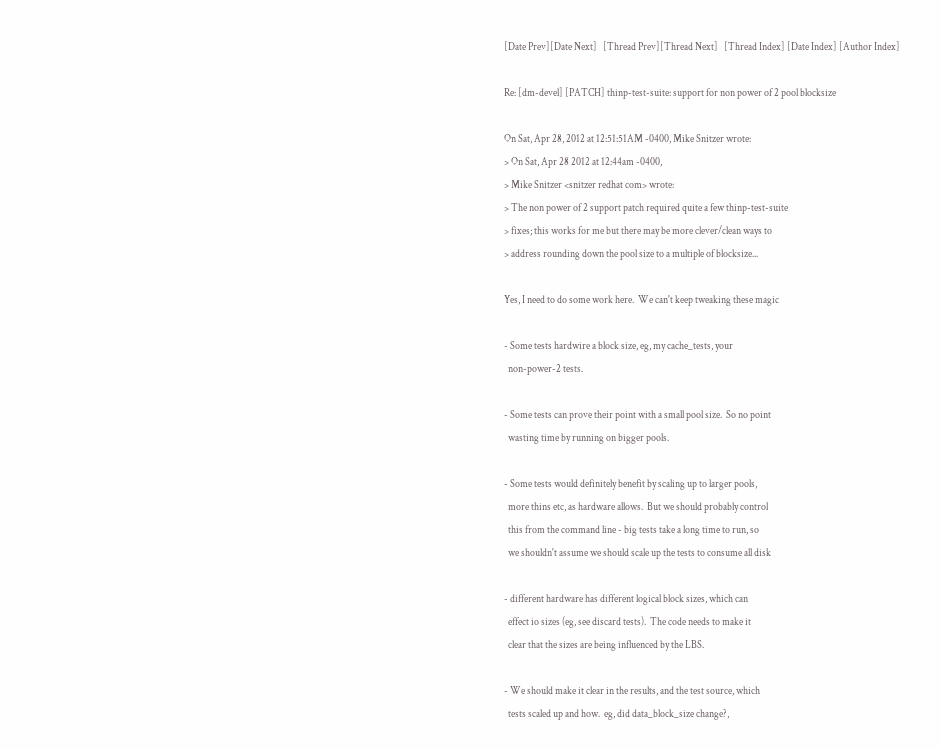[Date Prev][Date Next]   [Thread Prev][Thread Next]   [Thread Index] [Date Index] [Author Index]

Re: [dm-devel] [PATCH] thinp-test-suite: support for non power of 2 pool blocksize

On Sat, Apr 28, 2012 at 12:51:51AM -0400, Mike Snitzer wrote:
> On Sat, Apr 28 2012 at 12:44am -0400,
> Mike Snitzer <snitzer redhat com> wrote:
> The non power of 2 support patch required quite a few thinp-test-suite
> fixes; this works for me but there may be more clever/clean ways to
> address rounding down the pool size to a multiple of blocksize...

Yes, I need to do some work here.  We can't keep tweaking these magic

- Some tests hardwire a block size, eg, my cache_tests, your
  non-power-2 tests.

- Some tests can prove their point with a small pool size.  So no point
  wasting time by running on bigger pools.

- Some tests would definitely benefit by scaling up to larger pools,
  more thins etc, as hardware allows.  But we should probably control
  this from the command line - big tests take a long time to run, so
  we shouldn't assume we should scale up the tests to consume all disk

- different hardware has different logical block sizes, which can
  effect io sizes (eg, see discard tests).  The code needs to make it
  clear that the sizes are being influenced by the LBS.

- We should make it clear in the results, and the test source, which
  tests scaled up and how.  eg, did data_block_size change?,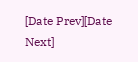[Date Prev][Date Next]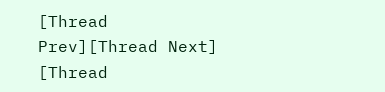[Thread Prev][Thread Next]   [Thread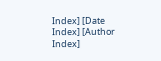Index] [Date Index] [Author Index]